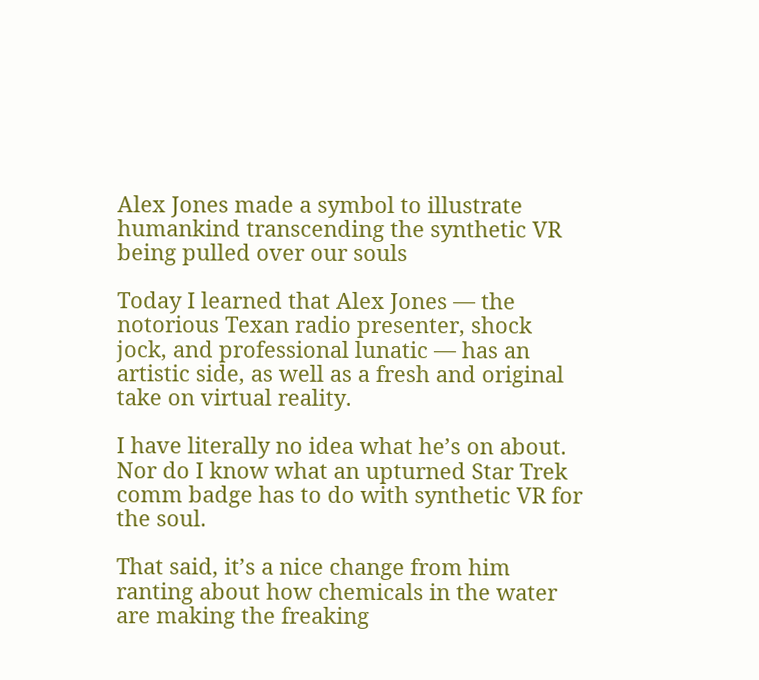Alex Jones made a symbol to illustrate humankind transcending the synthetic VR being pulled over our souls

Today I learned that Alex Jones — the notorious Texan radio presenter, shock jock, and professional lunatic — has an artistic side, as well as a fresh and original take on virtual reality.

I have literally no idea what he’s on about. Nor do I know what an upturned Star Trek comm badge has to do with synthetic VR for the soul.

That said, it’s a nice change from him ranting about how chemicals in the water are making the freaking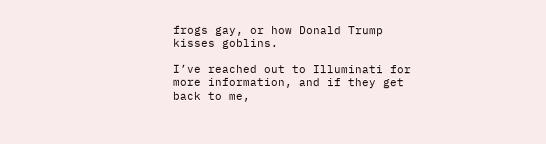frogs gay, or how Donald Trump kisses goblins.

I’ve reached out to Illuminati for more information, and if they get back to me,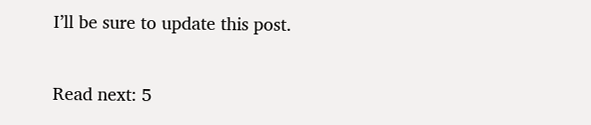I’ll be sure to update this post.

Read next: 5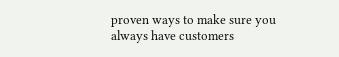proven ways to make sure you always have customers